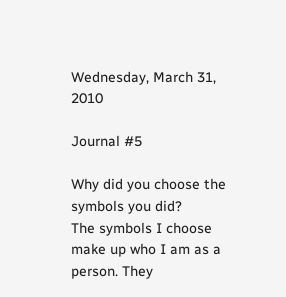Wednesday, March 31, 2010

Journal #5

Why did you choose the symbols you did?
The symbols I choose make up who I am as a person. They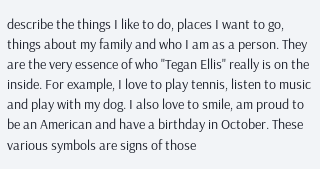describe the things I like to do, places I want to go, things about my family and who I am as a person. They are the very essence of who "Tegan Ellis" really is on the inside. For example, I love to play tennis, listen to music and play with my dog. I also love to smile, am proud to be an American and have a birthday in October. These various symbols are signs of those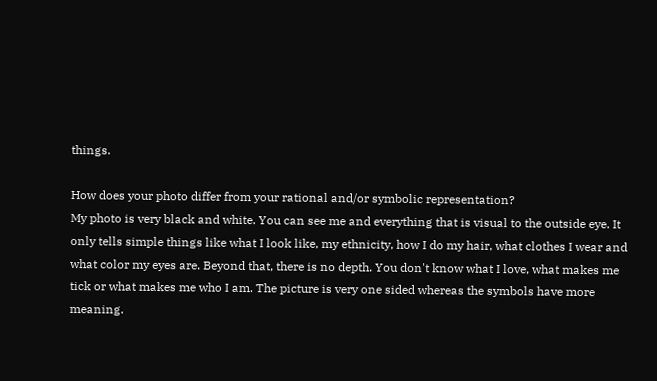things.

How does your photo differ from your rational and/or symbolic representation?
My photo is very black and white. You can see me and everything that is visual to the outside eye. It only tells simple things like what I look like, my ethnicity, how I do my hair, what clothes I wear and what color my eyes are. Beyond that, there is no depth. You don't know what I love, what makes me tick or what makes me who I am. The picture is very one sided whereas the symbols have more meaning.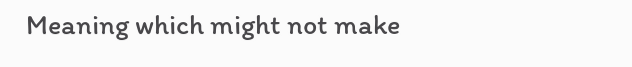Meaning which might not make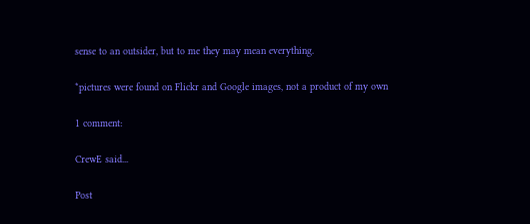sense to an outsider, but to me they may mean everything.

*pictures were found on Flickr and Google images, not a product of my own

1 comment:

CrewE said...

Post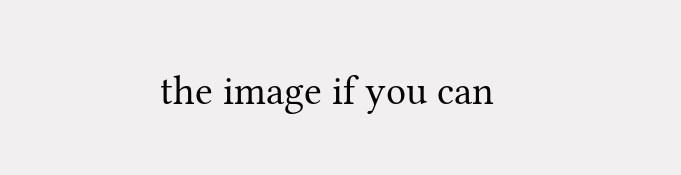the image if you can